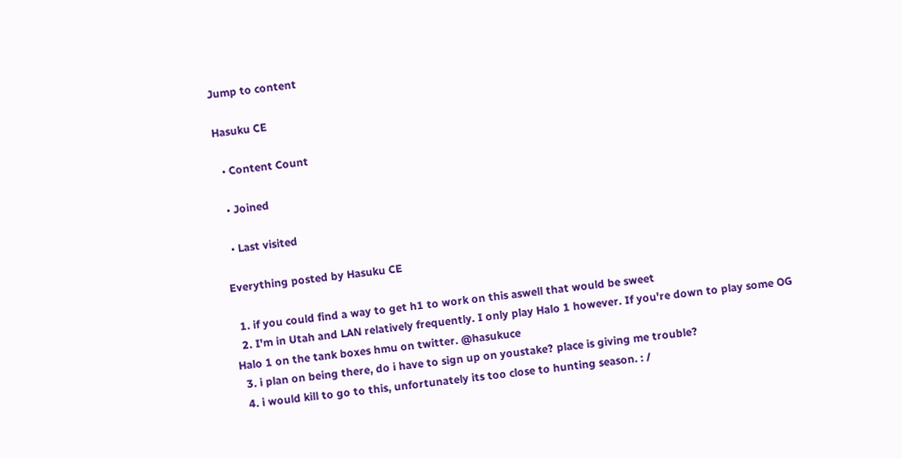Jump to content

Hasuku CE

  • Content Count

  • Joined

  • Last visited

Everything posted by Hasuku CE

  1. if you could find a way to get h1 to work on this aswell that would be sweet
  2. I'm in Utah and LAN relatively frequently. I only play Halo 1 however. If you're down to play some OG Halo 1 on the tank boxes hmu on twitter. @hasukuce
  3. i plan on being there, do i have to sign up on youstake? place is giving me trouble?
  4. i would kill to go to this, unfortunately its too close to hunting season. : /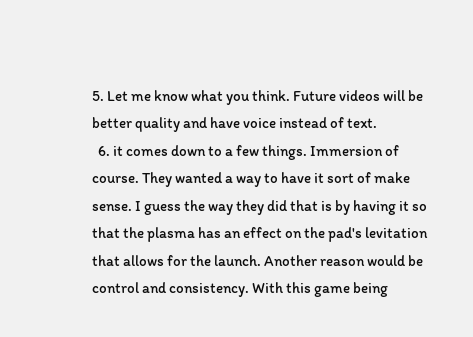5. Let me know what you think. Future videos will be better quality and have voice instead of text.
  6. it comes down to a few things. Immersion of course. They wanted a way to have it sort of make sense. I guess the way they did that is by having it so that the plasma has an effect on the pad's levitation that allows for the launch. Another reason would be control and consistency. With this game being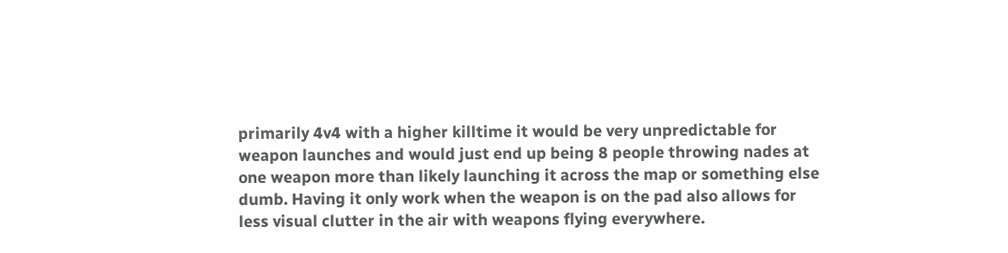primarily 4v4 with a higher killtime it would be very unpredictable for weapon launches and would just end up being 8 people throwing nades at one weapon more than likely launching it across the map or something else dumb. Having it only work when the weapon is on the pad also allows for less visual clutter in the air with weapons flying everywhere.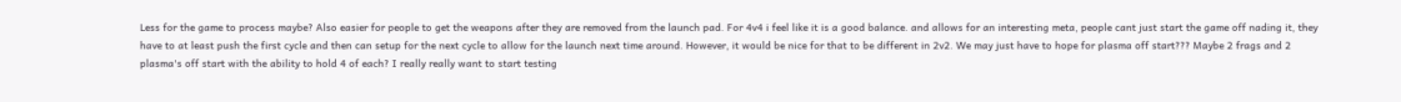Less for the game to process maybe? Also easier for people to get the weapons after they are removed from the launch pad. For 4v4 i feel like it is a good balance. and allows for an interesting meta, people cant just start the game off nading it, they have to at least push the first cycle and then can setup for the next cycle to allow for the launch next time around. However, it would be nice for that to be different in 2v2. We may just have to hope for plasma off start??? Maybe 2 frags and 2 plasma's off start with the ability to hold 4 of each? I really really want to start testing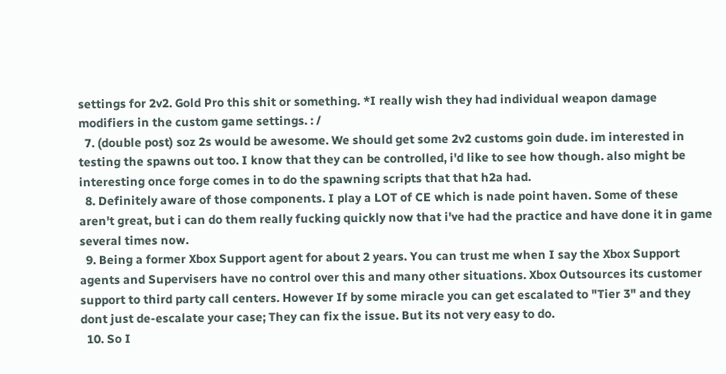settings for 2v2. Gold Pro this shit or something. *I really wish they had individual weapon damage modifiers in the custom game settings. : /
  7. (double post) soz 2s would be awesome. We should get some 2v2 customs goin dude. im interested in testing the spawns out too. I know that they can be controlled, i'd like to see how though. also might be interesting once forge comes in to do the spawning scripts that that h2a had.
  8. Definitely aware of those components. I play a LOT of CE which is nade point haven. Some of these aren't great, but i can do them really fucking quickly now that i've had the practice and have done it in game several times now.
  9. Being a former Xbox Support agent for about 2 years. You can trust me when I say the Xbox Support agents and Supervisers have no control over this and many other situations. Xbox Outsources its customer support to third party call centers. However If by some miracle you can get escalated to "Tier 3" and they dont just de-escalate your case; They can fix the issue. But its not very easy to do.
  10. So I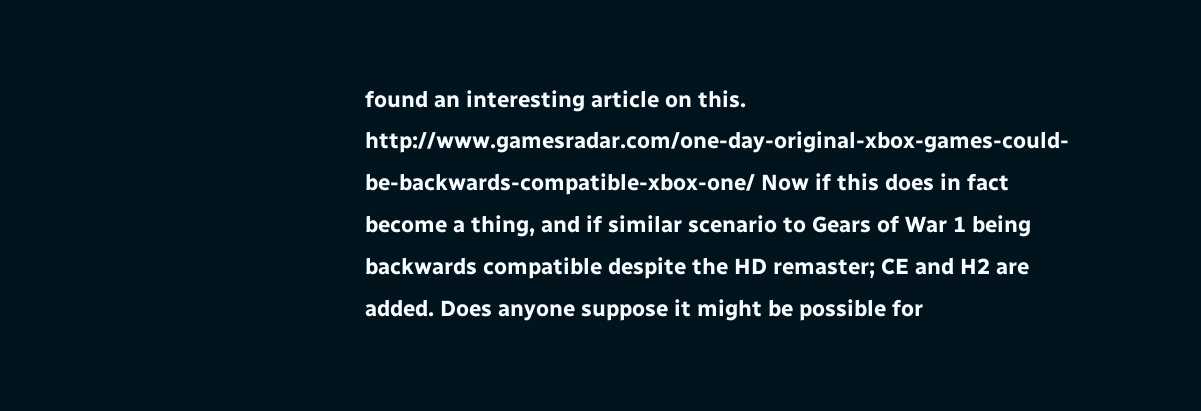found an interesting article on this. http://www.gamesradar.com/one-day-original-xbox-games-could-be-backwards-compatible-xbox-one/ Now if this does in fact become a thing, and if similar scenario to Gears of War 1 being backwards compatible despite the HD remaster; CE and H2 are added. Does anyone suppose it might be possible for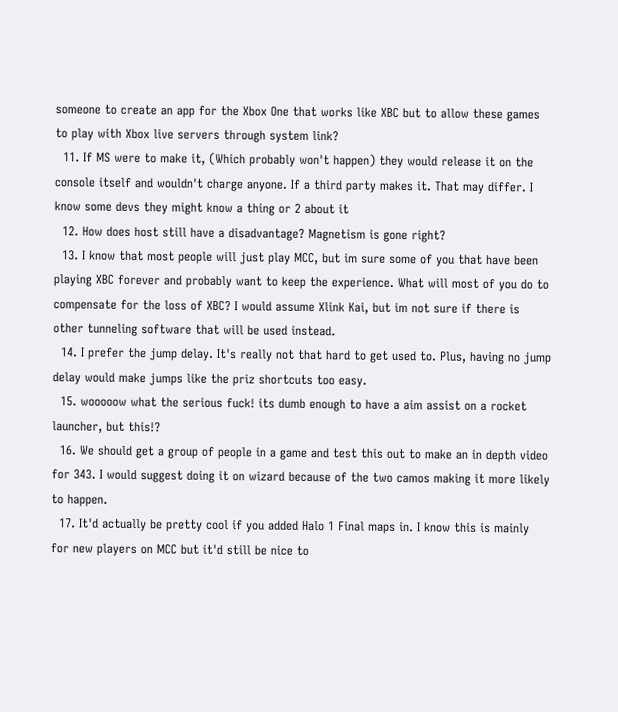someone to create an app for the Xbox One that works like XBC but to allow these games to play with Xbox live servers through system link?
  11. If MS were to make it, (Which probably won't happen) they would release it on the console itself and wouldn't charge anyone. If a third party makes it. That may differ. I know some devs they might know a thing or 2 about it
  12. How does host still have a disadvantage? Magnetism is gone right?
  13. I know that most people will just play MCC, but im sure some of you that have been playing XBC forever and probably want to keep the experience. What will most of you do to compensate for the loss of XBC? I would assume Xlink Kai, but im not sure if there is other tunneling software that will be used instead.
  14. I prefer the jump delay. It's really not that hard to get used to. Plus, having no jump delay would make jumps like the priz shortcuts too easy.
  15. wooooow what the serious fuck! its dumb enough to have a aim assist on a rocket launcher, but this!?
  16. We should get a group of people in a game and test this out to make an in depth video for 343. I would suggest doing it on wizard because of the two camos making it more likely to happen.
  17. It'd actually be pretty cool if you added Halo 1 Final maps in. I know this is mainly for new players on MCC but it'd still be nice to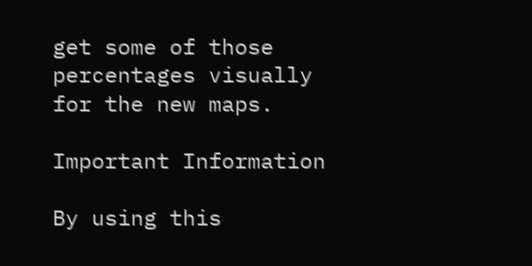get some of those percentages visually for the new maps.

Important Information

By using this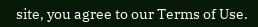site, you agree to our Terms of Use.